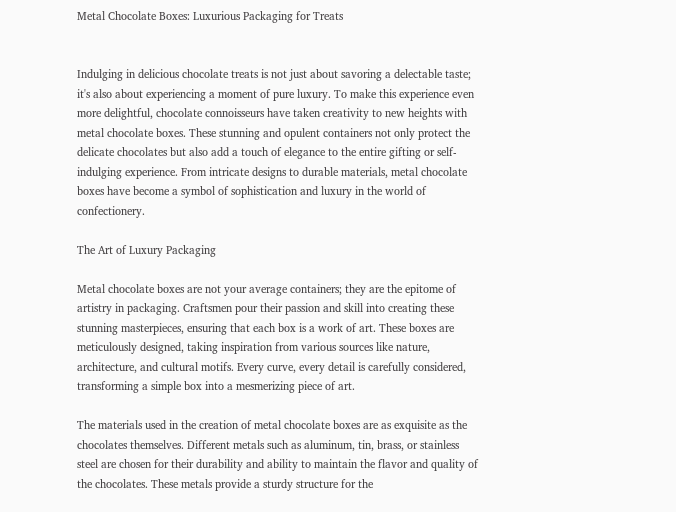Metal Chocolate Boxes: Luxurious Packaging for Treats


Indulging in delicious chocolate treats is not just about savoring a delectable taste; it's also about experiencing a moment of pure luxury. To make this experience even more delightful, chocolate connoisseurs have taken creativity to new heights with metal chocolate boxes. These stunning and opulent containers not only protect the delicate chocolates but also add a touch of elegance to the entire gifting or self-indulging experience. From intricate designs to durable materials, metal chocolate boxes have become a symbol of sophistication and luxury in the world of confectionery.

The Art of Luxury Packaging

Metal chocolate boxes are not your average containers; they are the epitome of artistry in packaging. Craftsmen pour their passion and skill into creating these stunning masterpieces, ensuring that each box is a work of art. These boxes are meticulously designed, taking inspiration from various sources like nature, architecture, and cultural motifs. Every curve, every detail is carefully considered, transforming a simple box into a mesmerizing piece of art.

The materials used in the creation of metal chocolate boxes are as exquisite as the chocolates themselves. Different metals such as aluminum, tin, brass, or stainless steel are chosen for their durability and ability to maintain the flavor and quality of the chocolates. These metals provide a sturdy structure for the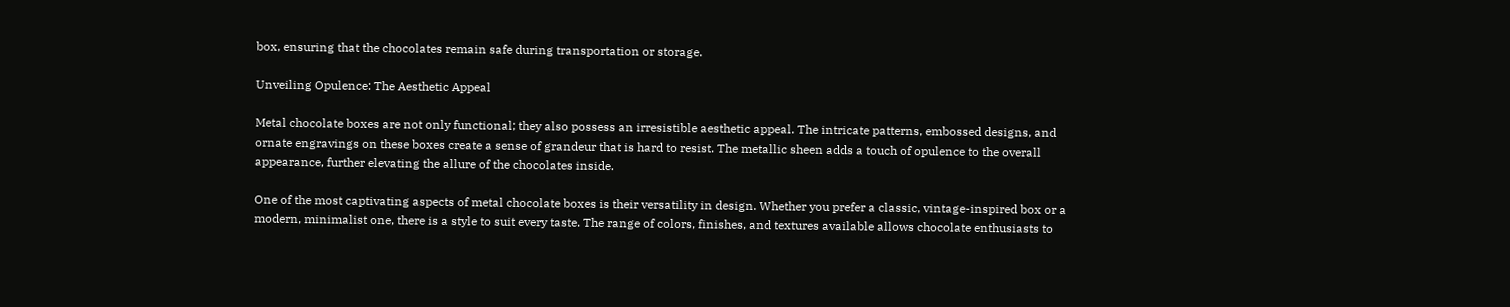box, ensuring that the chocolates remain safe during transportation or storage.

Unveiling Opulence: The Aesthetic Appeal

Metal chocolate boxes are not only functional; they also possess an irresistible aesthetic appeal. The intricate patterns, embossed designs, and ornate engravings on these boxes create a sense of grandeur that is hard to resist. The metallic sheen adds a touch of opulence to the overall appearance, further elevating the allure of the chocolates inside.

One of the most captivating aspects of metal chocolate boxes is their versatility in design. Whether you prefer a classic, vintage-inspired box or a modern, minimalist one, there is a style to suit every taste. The range of colors, finishes, and textures available allows chocolate enthusiasts to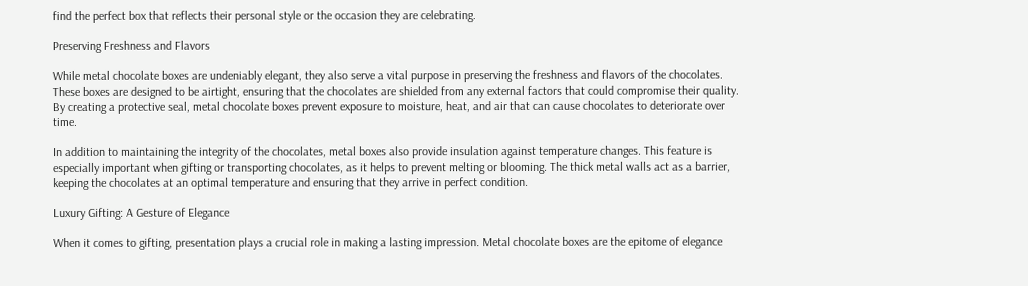find the perfect box that reflects their personal style or the occasion they are celebrating.

Preserving Freshness and Flavors

While metal chocolate boxes are undeniably elegant, they also serve a vital purpose in preserving the freshness and flavors of the chocolates. These boxes are designed to be airtight, ensuring that the chocolates are shielded from any external factors that could compromise their quality. By creating a protective seal, metal chocolate boxes prevent exposure to moisture, heat, and air that can cause chocolates to deteriorate over time.

In addition to maintaining the integrity of the chocolates, metal boxes also provide insulation against temperature changes. This feature is especially important when gifting or transporting chocolates, as it helps to prevent melting or blooming. The thick metal walls act as a barrier, keeping the chocolates at an optimal temperature and ensuring that they arrive in perfect condition.

Luxury Gifting: A Gesture of Elegance

When it comes to gifting, presentation plays a crucial role in making a lasting impression. Metal chocolate boxes are the epitome of elegance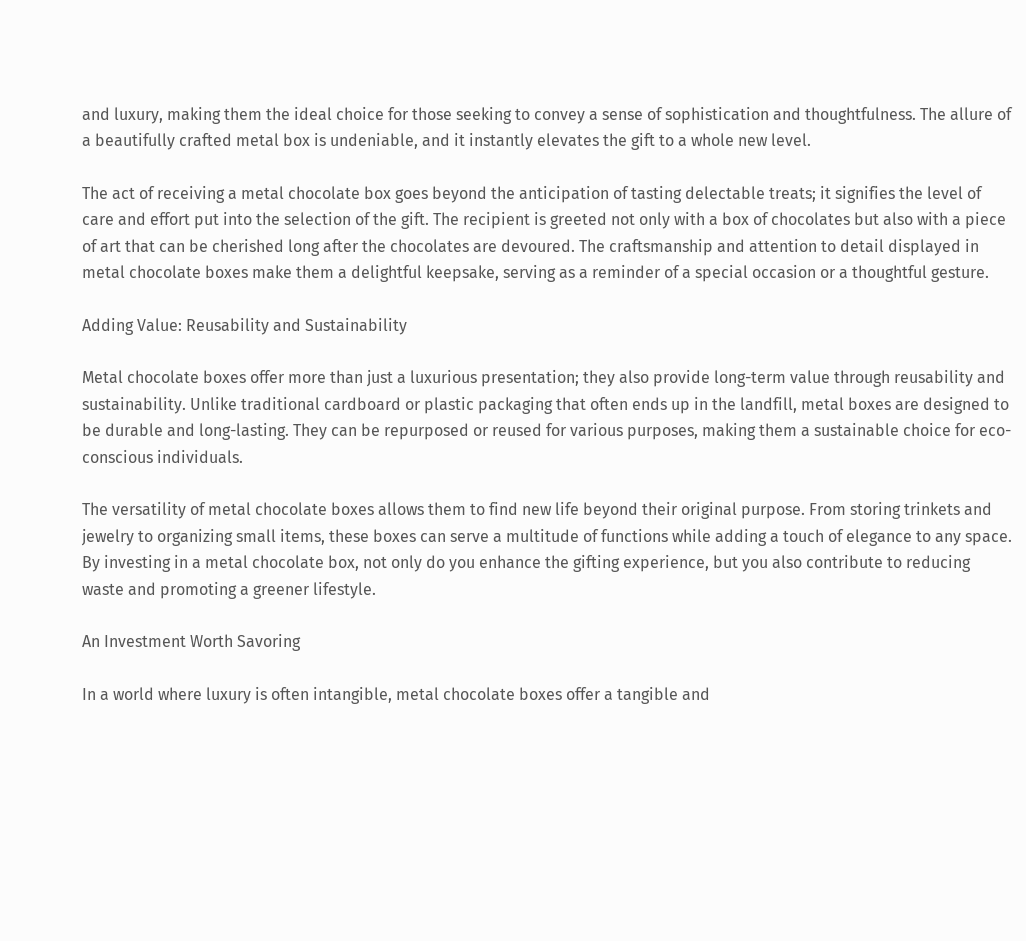and luxury, making them the ideal choice for those seeking to convey a sense of sophistication and thoughtfulness. The allure of a beautifully crafted metal box is undeniable, and it instantly elevates the gift to a whole new level.

The act of receiving a metal chocolate box goes beyond the anticipation of tasting delectable treats; it signifies the level of care and effort put into the selection of the gift. The recipient is greeted not only with a box of chocolates but also with a piece of art that can be cherished long after the chocolates are devoured. The craftsmanship and attention to detail displayed in metal chocolate boxes make them a delightful keepsake, serving as a reminder of a special occasion or a thoughtful gesture.

Adding Value: Reusability and Sustainability

Metal chocolate boxes offer more than just a luxurious presentation; they also provide long-term value through reusability and sustainability. Unlike traditional cardboard or plastic packaging that often ends up in the landfill, metal boxes are designed to be durable and long-lasting. They can be repurposed or reused for various purposes, making them a sustainable choice for eco-conscious individuals.

The versatility of metal chocolate boxes allows them to find new life beyond their original purpose. From storing trinkets and jewelry to organizing small items, these boxes can serve a multitude of functions while adding a touch of elegance to any space. By investing in a metal chocolate box, not only do you enhance the gifting experience, but you also contribute to reducing waste and promoting a greener lifestyle.

An Investment Worth Savoring

In a world where luxury is often intangible, metal chocolate boxes offer a tangible and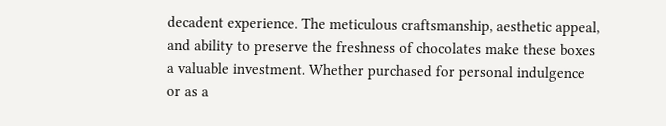decadent experience. The meticulous craftsmanship, aesthetic appeal, and ability to preserve the freshness of chocolates make these boxes a valuable investment. Whether purchased for personal indulgence or as a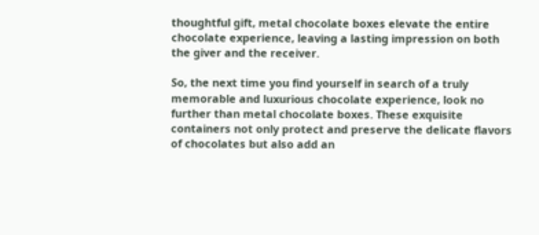thoughtful gift, metal chocolate boxes elevate the entire chocolate experience, leaving a lasting impression on both the giver and the receiver.

So, the next time you find yourself in search of a truly memorable and luxurious chocolate experience, look no further than metal chocolate boxes. These exquisite containers not only protect and preserve the delicate flavors of chocolates but also add an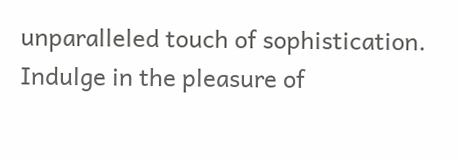unparalleled touch of sophistication. Indulge in the pleasure of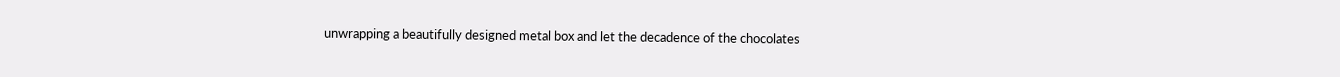unwrapping a beautifully designed metal box and let the decadence of the chocolates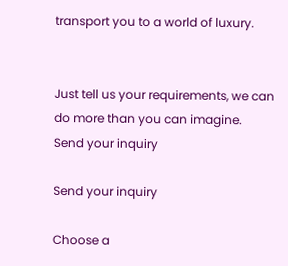transport you to a world of luxury.


Just tell us your requirements, we can do more than you can imagine.
Send your inquiry

Send your inquiry

Choose a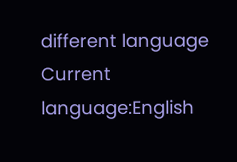different language
Current language:English